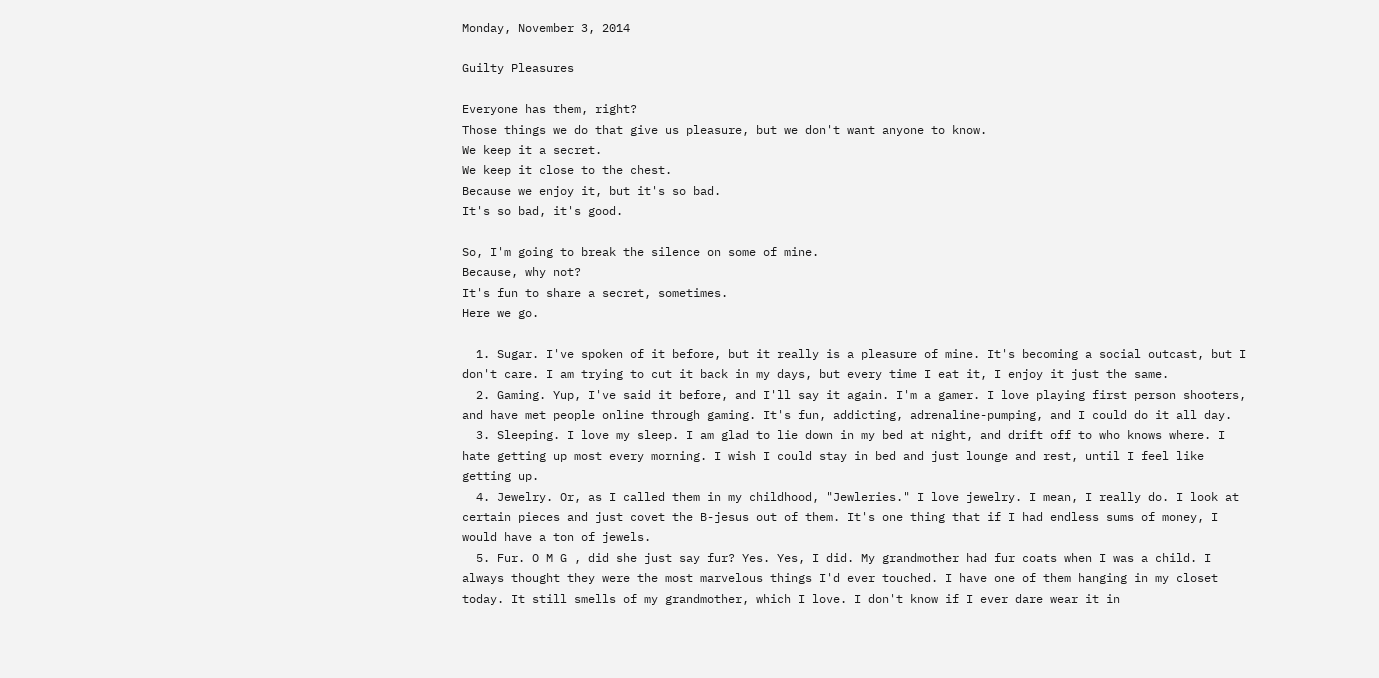Monday, November 3, 2014

Guilty Pleasures

Everyone has them, right?
Those things we do that give us pleasure, but we don't want anyone to know.
We keep it a secret.
We keep it close to the chest.
Because we enjoy it, but it's so bad.
It's so bad, it's good.

So, I'm going to break the silence on some of mine.
Because, why not?
It's fun to share a secret, sometimes.
Here we go.

  1. Sugar. I've spoken of it before, but it really is a pleasure of mine. It's becoming a social outcast, but I don't care. I am trying to cut it back in my days, but every time I eat it, I enjoy it just the same.
  2. Gaming. Yup, I've said it before, and I'll say it again. I'm a gamer. I love playing first person shooters, and have met people online through gaming. It's fun, addicting, adrenaline-pumping, and I could do it all day.
  3. Sleeping. I love my sleep. I am glad to lie down in my bed at night, and drift off to who knows where. I hate getting up most every morning. I wish I could stay in bed and just lounge and rest, until I feel like getting up.
  4. Jewelry. Or, as I called them in my childhood, "Jewleries." I love jewelry. I mean, I really do. I look at certain pieces and just covet the B-jesus out of them. It's one thing that if I had endless sums of money, I would have a ton of jewels.
  5. Fur. O M G , did she just say fur? Yes. Yes, I did. My grandmother had fur coats when I was a child. I always thought they were the most marvelous things I'd ever touched. I have one of them hanging in my closet today. It still smells of my grandmother, which I love. I don't know if I ever dare wear it in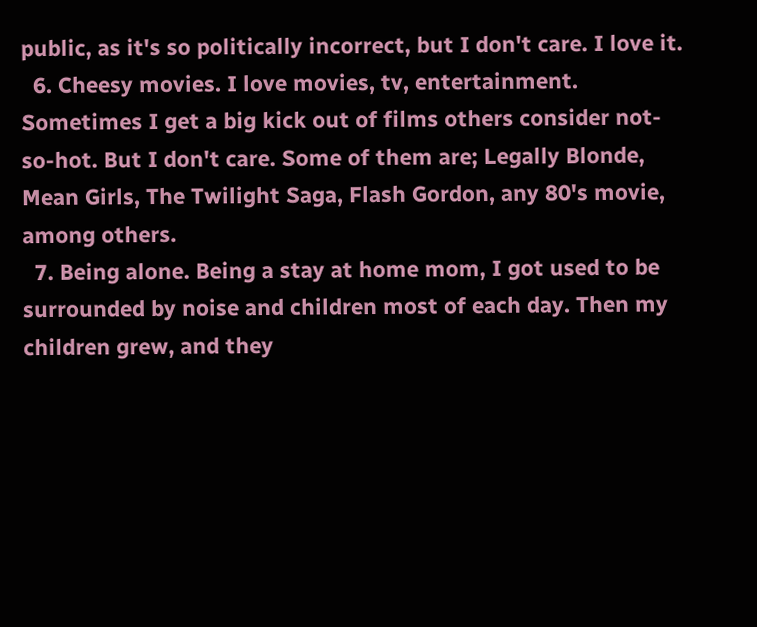public, as it's so politically incorrect, but I don't care. I love it.
  6. Cheesy movies. I love movies, tv, entertainment. Sometimes I get a big kick out of films others consider not-so-hot. But I don't care. Some of them are; Legally Blonde, Mean Girls, The Twilight Saga, Flash Gordon, any 80's movie, among others.
  7. Being alone. Being a stay at home mom, I got used to be surrounded by noise and children most of each day. Then my children grew, and they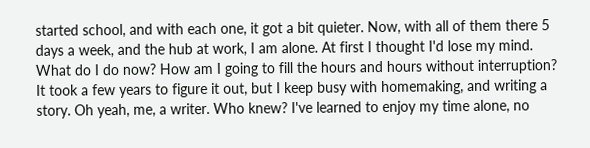started school, and with each one, it got a bit quieter. Now, with all of them there 5 days a week, and the hub at work, I am alone. At first I thought I'd lose my mind. What do I do now? How am I going to fill the hours and hours without interruption? It took a few years to figure it out, but I keep busy with homemaking, and writing a story. Oh yeah, me, a writer. Who knew? I've learned to enjoy my time alone, no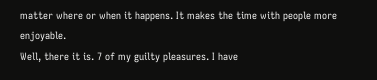matter where or when it happens. It makes the time with people more enjoyable.
Well, there it is. 7 of my guilty pleasures. I have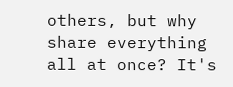others, but why share everything all at once? It's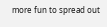more fun to spread out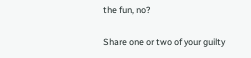the fun, no?

Share one or two of your guilty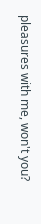pleasures with me, won't you?